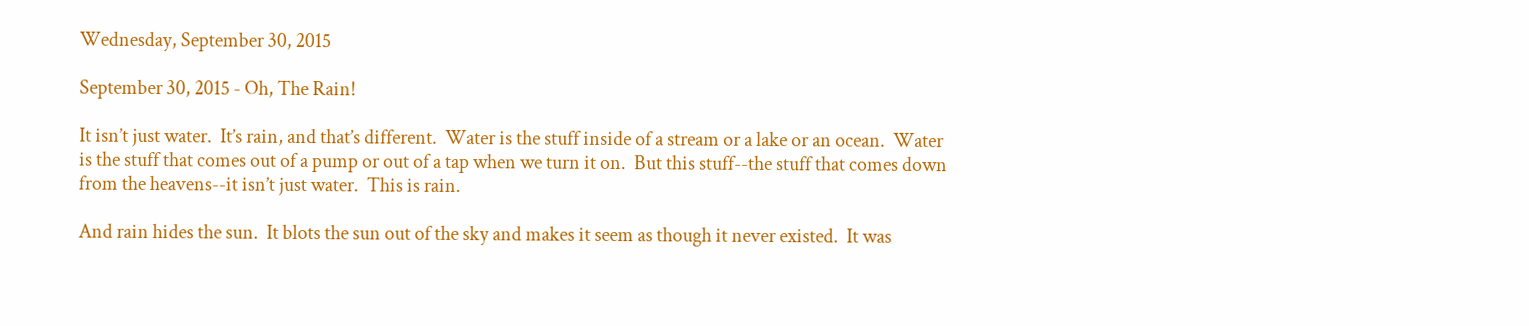Wednesday, September 30, 2015

September 30, 2015 - Oh, The Rain!

It isn’t just water.  It’s rain, and that’s different.  Water is the stuff inside of a stream or a lake or an ocean.  Water is the stuff that comes out of a pump or out of a tap when we turn it on.  But this stuff--the stuff that comes down from the heavens--it isn’t just water.  This is rain.

And rain hides the sun.  It blots the sun out of the sky and makes it seem as though it never existed.  It was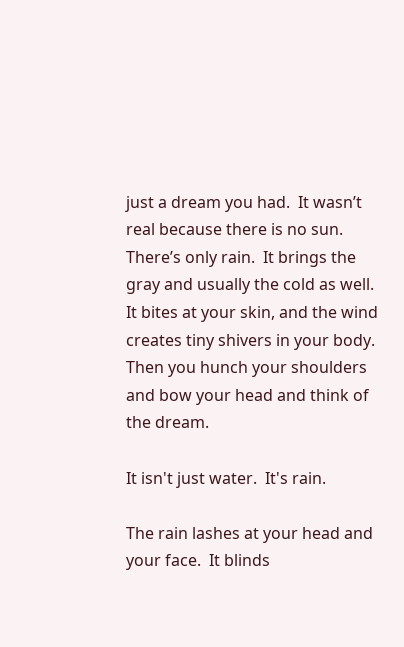just a dream you had.  It wasn’t real because there is no sun.  There’s only rain.  It brings the gray and usually the cold as well.  It bites at your skin, and the wind creates tiny shivers in your body.  Then you hunch your shoulders and bow your head and think of the dream.

It isn't just water.  It's rain.

The rain lashes at your head and your face.  It blinds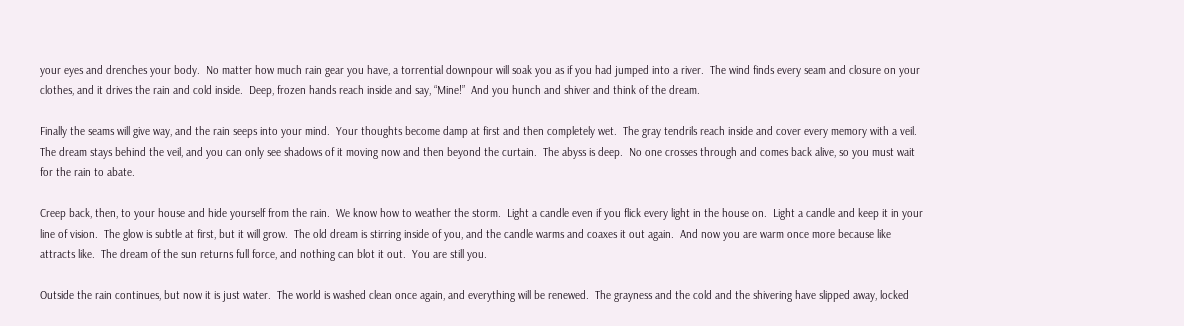your eyes and drenches your body.  No matter how much rain gear you have, a torrential downpour will soak you as if you had jumped into a river.  The wind finds every seam and closure on your clothes, and it drives the rain and cold inside.  Deep, frozen hands reach inside and say, “Mine!”  And you hunch and shiver and think of the dream.

Finally the seams will give way, and the rain seeps into your mind.  Your thoughts become damp at first and then completely wet.  The gray tendrils reach inside and cover every memory with a veil.  The dream stays behind the veil, and you can only see shadows of it moving now and then beyond the curtain.  The abyss is deep.  No one crosses through and comes back alive, so you must wait for the rain to abate.

Creep back, then, to your house and hide yourself from the rain.  We know how to weather the storm.  Light a candle even if you flick every light in the house on.  Light a candle and keep it in your line of vision.  The glow is subtle at first, but it will grow.  The old dream is stirring inside of you, and the candle warms and coaxes it out again.  And now you are warm once more because like attracts like.  The dream of the sun returns full force, and nothing can blot it out.  You are still you.

Outside the rain continues, but now it is just water.  The world is washed clean once again, and everything will be renewed.  The grayness and the cold and the shivering have slipped away, locked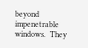beyond impenetrable windows.  They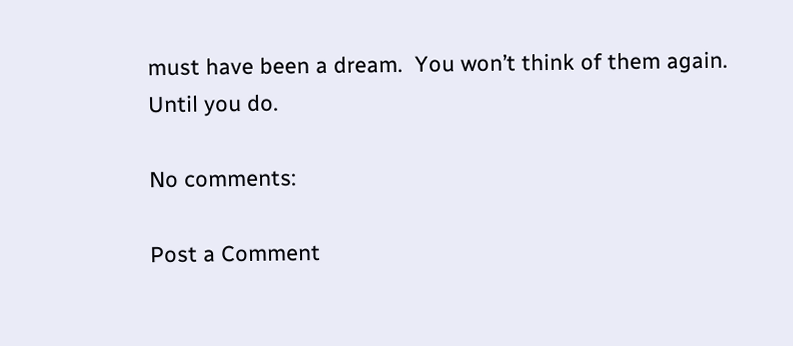must have been a dream.  You won’t think of them again.  Until you do.

No comments:

Post a Comment